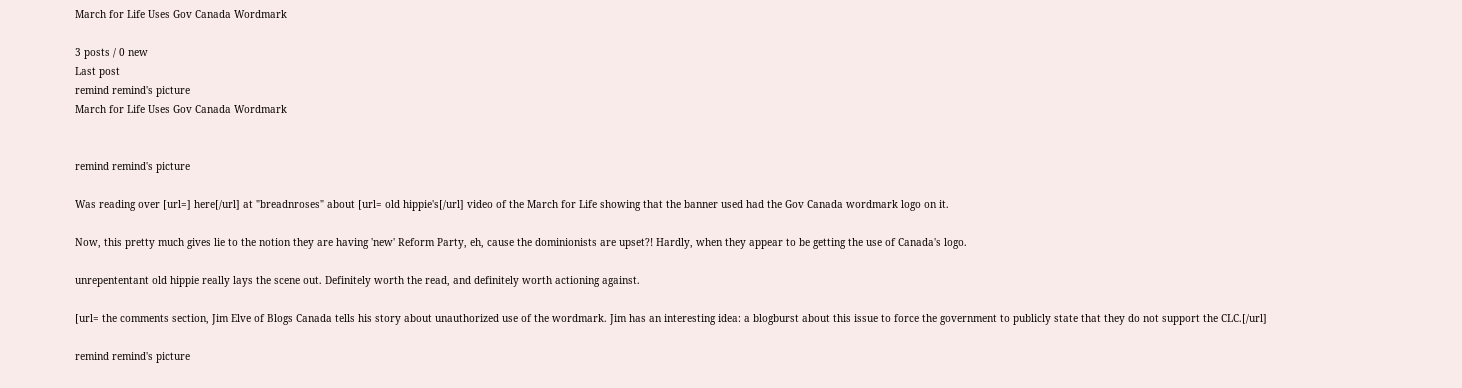March for Life Uses Gov Canada Wordmark

3 posts / 0 new
Last post
remind remind's picture
March for Life Uses Gov Canada Wordmark


remind remind's picture

Was reading over [url=] here[/url] at "breadnroses" about [url= old hippie's[/url] video of the March for Life showing that the banner used had the Gov Canada wordmark logo on it.

Now, this pretty much gives lie to the notion they are having 'new' Reform Party, eh, cause the dominionists are upset?! Hardly, when they appear to be getting the use of Canada's logo.

unrepententant old hippie really lays the scene out. Definitely worth the read, and definitely worth actioning against.

[url= the comments section, Jim Elve of Blogs Canada tells his story about unauthorized use of the wordmark. Jim has an interesting idea: a blogburst about this issue to force the government to publicly state that they do not support the CLC.[/url]

remind remind's picture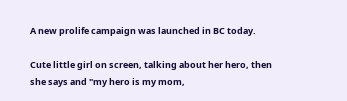A new prolife campaign was launched in BC today.

Cute little girl on screen, talking about her hero, then she says and "my hero is my mom,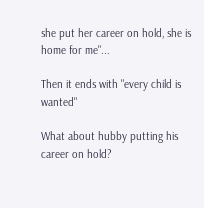she put her career on hold, she is home for me"...

Then it ends with "every child is wanted"

What about hubby putting his career on hold?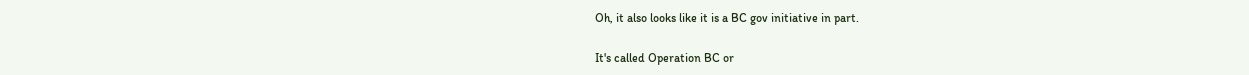Oh, it also looks like it is a BC gov initiative in part.

It's called Operation BC or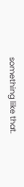something like that.